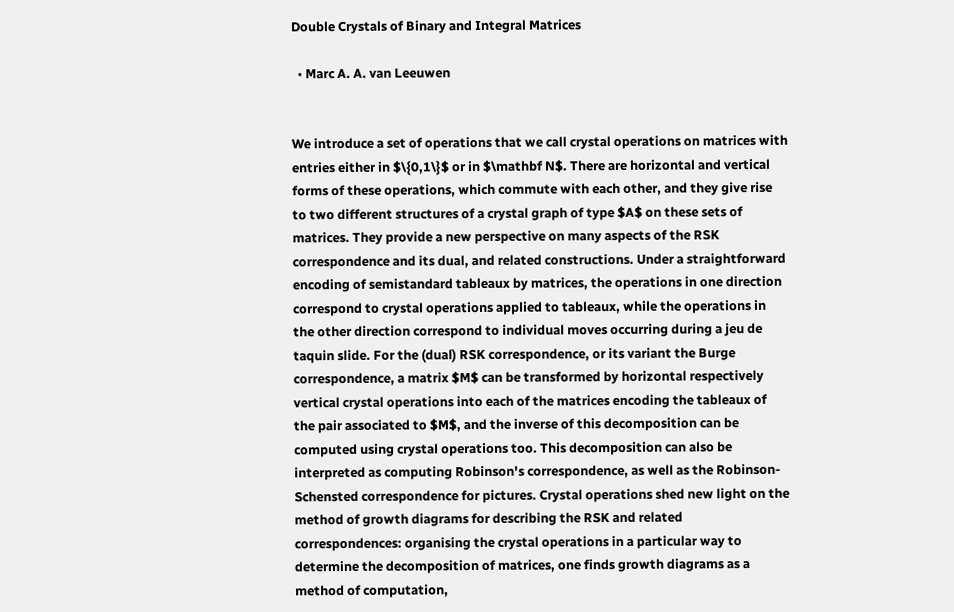Double Crystals of Binary and Integral Matrices

  • Marc A. A. van Leeuwen


We introduce a set of operations that we call crystal operations on matrices with entries either in $\{0,1\}$ or in $\mathbf N$. There are horizontal and vertical forms of these operations, which commute with each other, and they give rise to two different structures of a crystal graph of type $A$ on these sets of matrices. They provide a new perspective on many aspects of the RSK correspondence and its dual, and related constructions. Under a straightforward encoding of semistandard tableaux by matrices, the operations in one direction correspond to crystal operations applied to tableaux, while the operations in the other direction correspond to individual moves occurring during a jeu de taquin slide. For the (dual) RSK correspondence, or its variant the Burge correspondence, a matrix $M$ can be transformed by horizontal respectively vertical crystal operations into each of the matrices encoding the tableaux of the pair associated to $M$, and the inverse of this decomposition can be computed using crystal operations too. This decomposition can also be interpreted as computing Robinson's correspondence, as well as the Robinson-Schensted correspondence for pictures. Crystal operations shed new light on the method of growth diagrams for describing the RSK and related correspondences: organising the crystal operations in a particular way to determine the decomposition of matrices, one finds growth diagrams as a method of computation,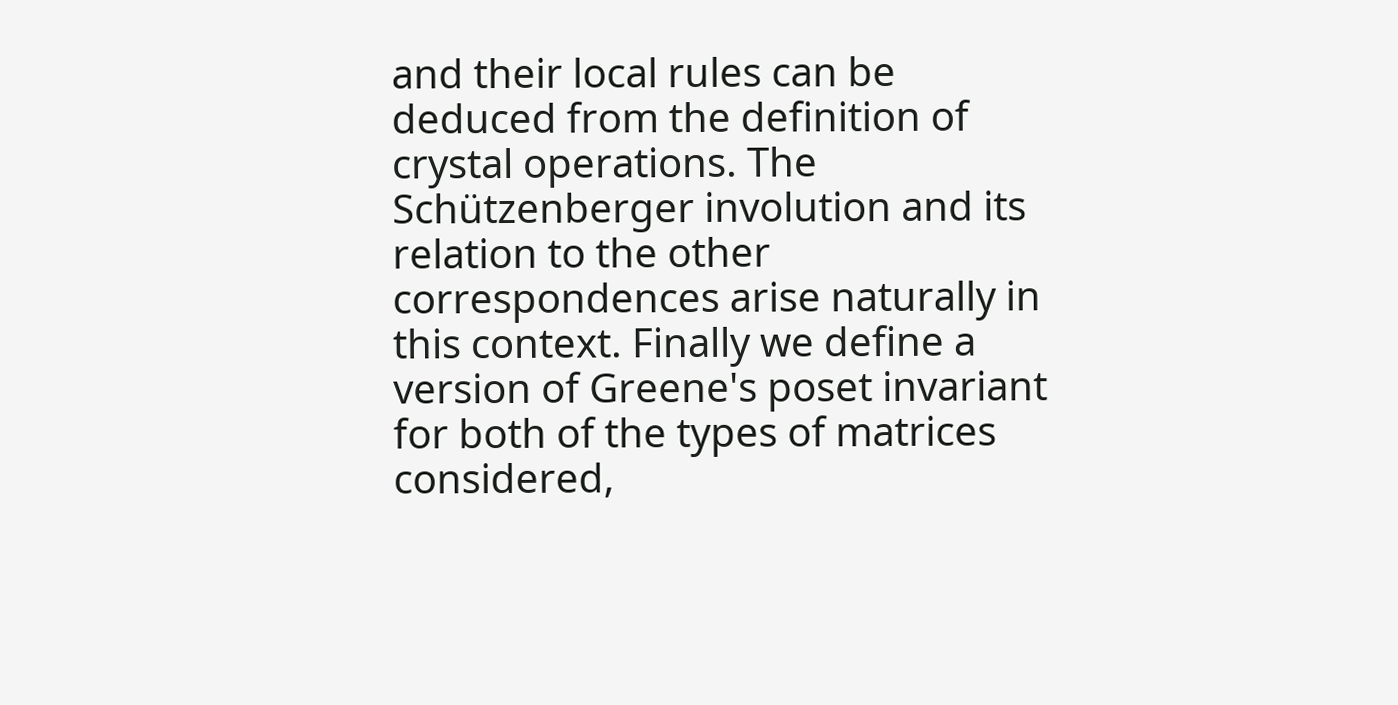and their local rules can be deduced from the definition of crystal operations. The Schützenberger involution and its relation to the other correspondences arise naturally in this context. Finally we define a version of Greene's poset invariant for both of the types of matrices considered,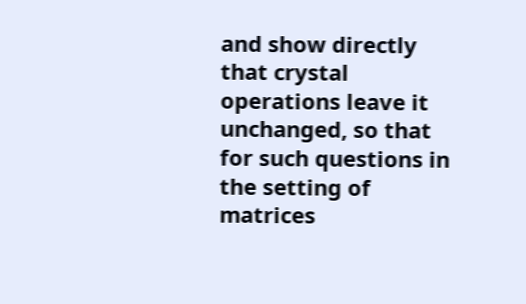and show directly that crystal operations leave it unchanged, so that for such questions in the setting of matrices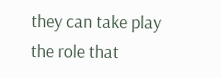they can take play the role that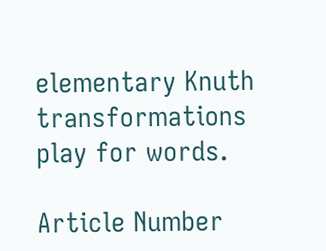elementary Knuth transformations play for words.

Article Number